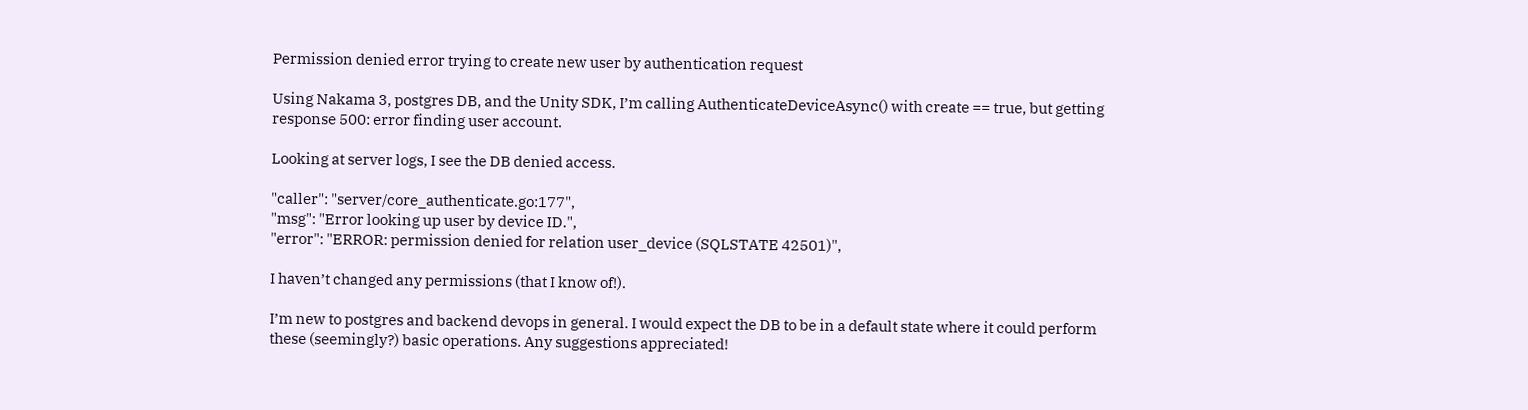Permission denied error trying to create new user by authentication request

Using Nakama 3, postgres DB, and the Unity SDK, I’m calling AuthenticateDeviceAsync() with create == true, but getting response 500: error finding user account.

Looking at server logs, I see the DB denied access.

"caller": "server/core_authenticate.go:177",
"msg": "Error looking up user by device ID.",
"error": "ERROR: permission denied for relation user_device (SQLSTATE 42501)",

I haven’t changed any permissions (that I know of!).

I’m new to postgres and backend devops in general. I would expect the DB to be in a default state where it could perform these (seemingly?) basic operations. Any suggestions appreciated!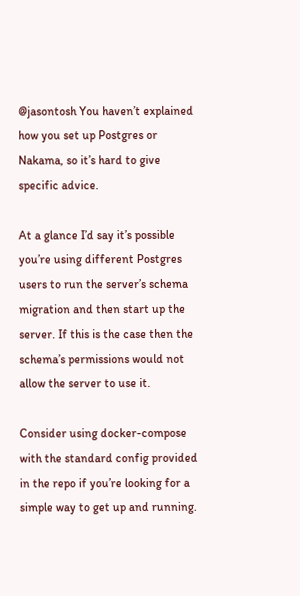@jasontosh You haven’t explained how you set up Postgres or Nakama, so it’s hard to give specific advice.

At a glance I’d say it’s possible you’re using different Postgres users to run the server’s schema migration and then start up the server. If this is the case then the schema’s permissions would not allow the server to use it.

Consider using docker-compose with the standard config provided in the repo if you’re looking for a simple way to get up and running.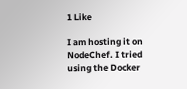1 Like

I am hosting it on NodeChef. I tried using the Docker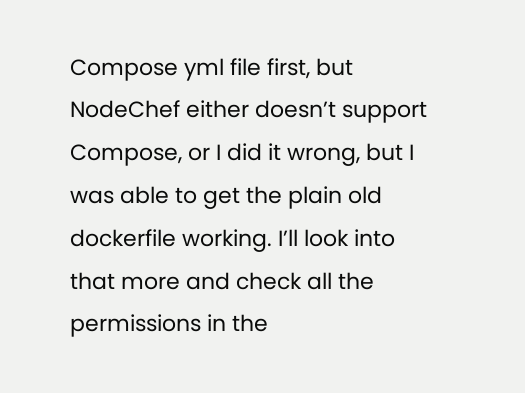Compose yml file first, but NodeChef either doesn’t support Compose, or I did it wrong, but I was able to get the plain old dockerfile working. I’ll look into that more and check all the permissions in the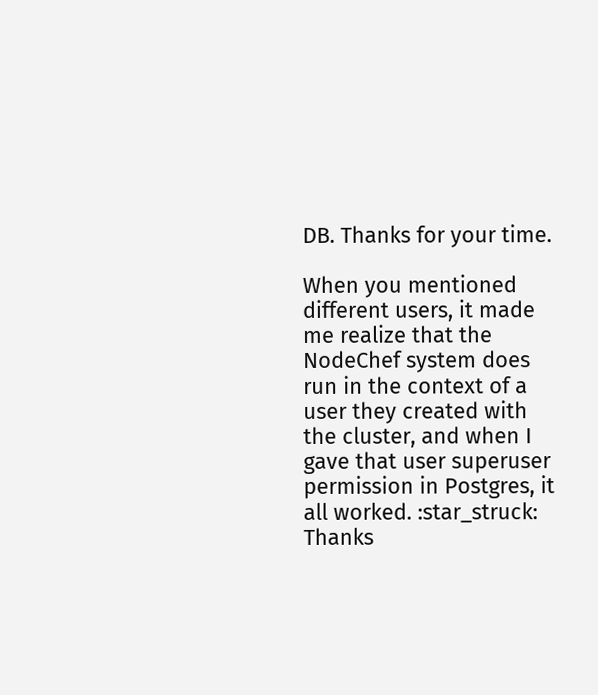DB. Thanks for your time.

When you mentioned different users, it made me realize that the NodeChef system does run in the context of a user they created with the cluster, and when I gave that user superuser permission in Postgres, it all worked. :star_struck: Thanks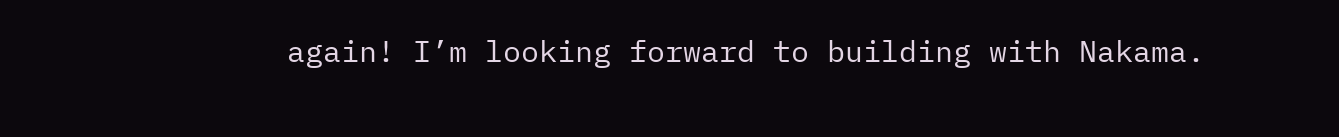again! I’m looking forward to building with Nakama.